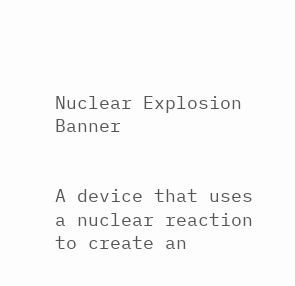Nuclear Explosion Banner


A device that uses a nuclear reaction to create an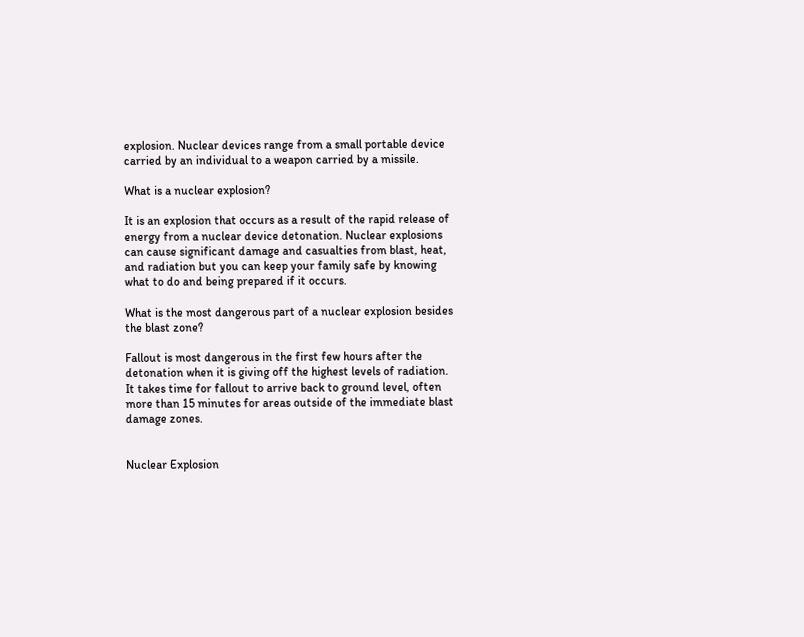explosion. Nuclear devices range from a small portable device carried by an individual to a weapon carried by a missile.

What is a nuclear explosion?

It is an explosion that occurs as a result of the rapid release of energy from a nuclear device detonation. Nuclear explosions can cause significant damage and casualties from blast, heat, and radiation but you can keep your family safe by knowing what to do and being prepared if it occurs.

What is the most dangerous part of a nuclear explosion besides the blast zone?

Fallout is most dangerous in the first few hours after the detonation when it is giving off the highest levels of radiation. It takes time for fallout to arrive back to ground level, often more than 15 minutes for areas outside of the immediate blast damage zones.


Nuclear Explosion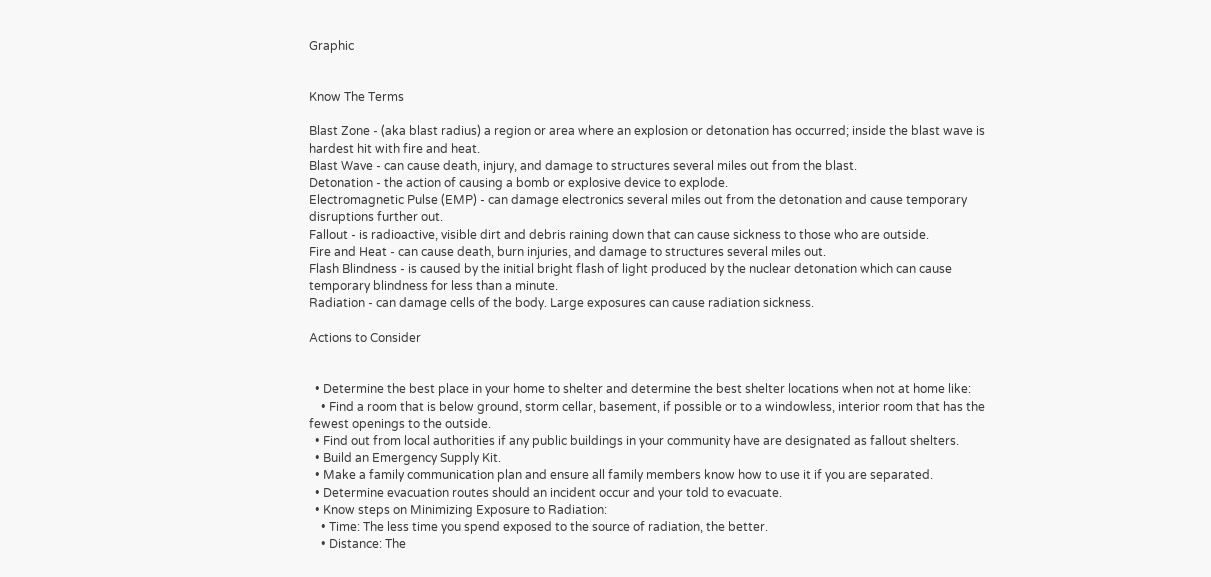Graphic


Know The Terms

Blast Zone - (aka blast radius) a region or area where an explosion or detonation has occurred; inside the blast wave is hardest hit with fire and heat.
Blast Wave - can cause death, injury, and damage to structures several miles out from the blast.
Detonation - the action of causing a bomb or explosive device to explode.
Electromagnetic Pulse (EMP) - can damage electronics several miles out from the detonation and cause temporary disruptions further out.
Fallout - is radioactive, visible dirt and debris raining down that can cause sickness to those who are outside.
Fire and Heat - can cause death, burn injuries, and damage to structures several miles out.
Flash Blindness - is caused by the initial bright flash of light produced by the nuclear detonation which can cause temporary blindness for less than a minute.
Radiation - can damage cells of the body. Large exposures can cause radiation sickness.

Actions to Consider


  • Determine the best place in your home to shelter and determine the best shelter locations when not at home like:
    • Find a room that is below ground, storm cellar, basement, if possible or to a windowless, interior room that has the fewest openings to the outside.
  • Find out from local authorities if any public buildings in your community have are designated as fallout shelters.
  • Build an Emergency Supply Kit.
  • Make a family communication plan and ensure all family members know how to use it if you are separated.
  • Determine evacuation routes should an incident occur and your told to evacuate.
  • Know steps on Minimizing Exposure to Radiation:
    • Time: The less time you spend exposed to the source of radiation, the better.
    • Distance: The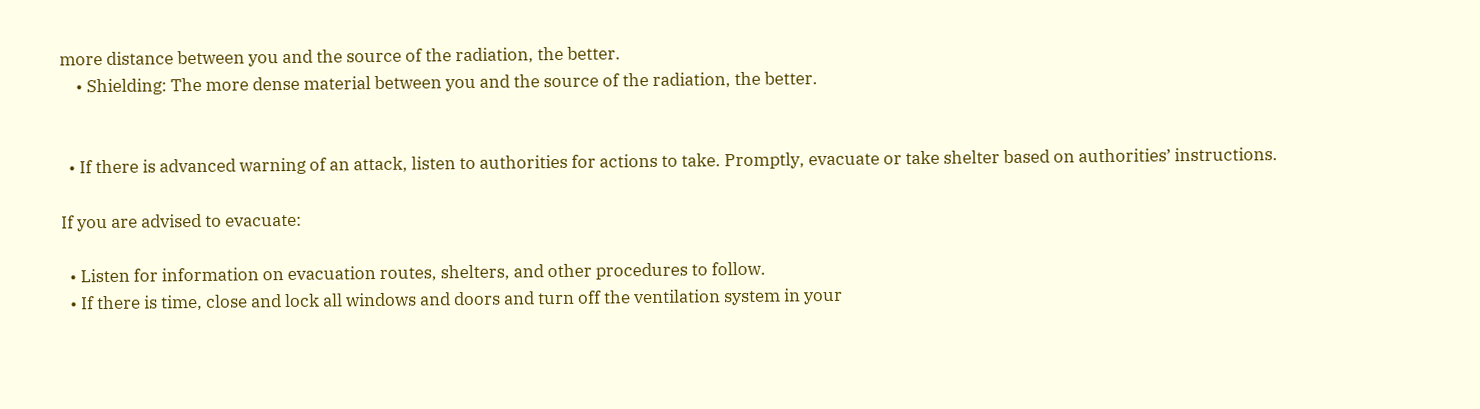more distance between you and the source of the radiation, the better.
    • Shielding: The more dense material between you and the source of the radiation, the better.


  • If there is advanced warning of an attack, listen to authorities for actions to take. Promptly, evacuate or take shelter based on authorities’ instructions.

If you are advised to evacuate:

  • Listen for information on evacuation routes, shelters, and other procedures to follow.
  • If there is time, close and lock all windows and doors and turn off the ventilation system in your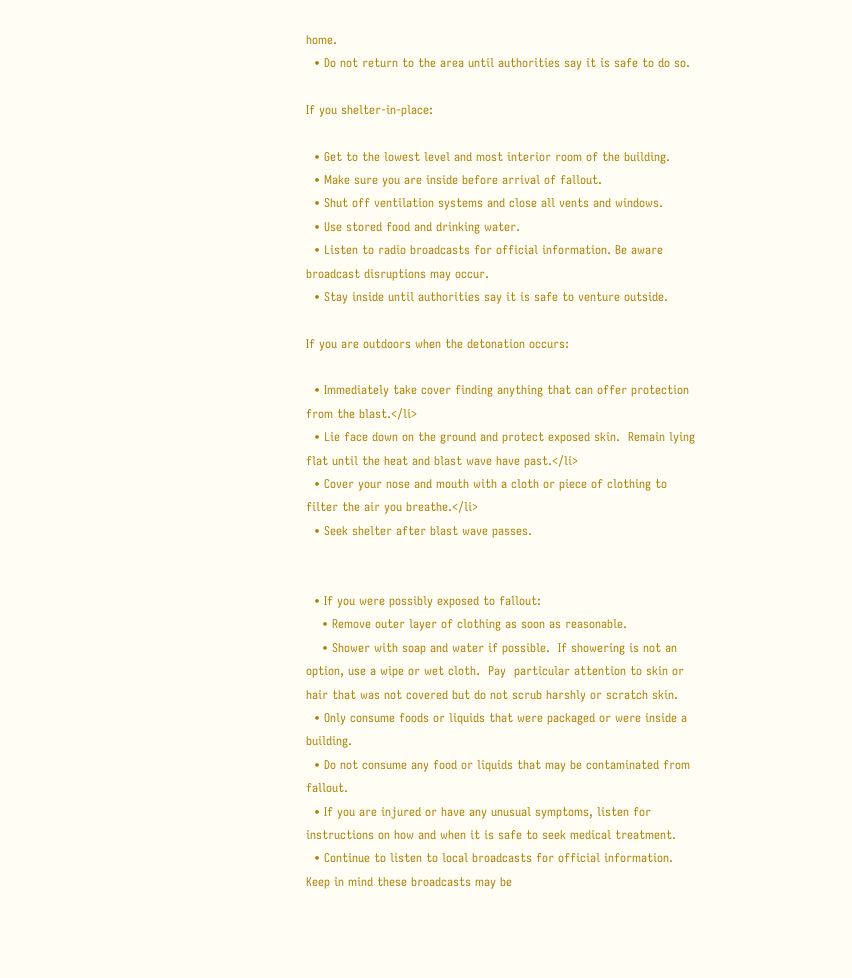home.
  • Do not return to the area until authorities say it is safe to do so.

If you shelter-in-place:

  • Get to the lowest level and most interior room of the building.
  • Make sure you are inside before arrival of fallout.
  • Shut off ventilation systems and close all vents and windows.
  • Use stored food and drinking water.
  • Listen to radio broadcasts for official information. Be aware broadcast disruptions may occur.
  • Stay inside until authorities say it is safe to venture outside.

If you are outdoors when the detonation occurs:

  • Immediately take cover finding anything that can offer protection from the blast.</li>
  • Lie face down on the ground and protect exposed skin.  Remain lying flat until the heat and blast wave have past.</li>
  • Cover your nose and mouth with a cloth or piece of clothing to filter the air you breathe.</li>
  • Seek shelter after blast wave passes.


  • If you were possibly exposed to fallout:
    • Remove outer layer of clothing as soon as reasonable.
    • Shower with soap and water if possible.  If showering is not an option, use a wipe or wet cloth.  Pay  particular attention to skin or hair that was not covered but do not scrub harshly or scratch skin.
  • Only consume foods or liquids that were packaged or were inside a building.
  • Do not consume any food or liquids that may be contaminated from fallout.
  • If you are injured or have any unusual symptoms, listen for instructions on how and when it is safe to seek medical treatment.
  • Continue to listen to local broadcasts for official information.  Keep in mind these broadcasts may be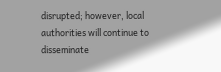disrupted; however, local authorities will continue to disseminate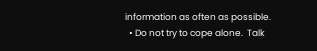information as often as possible.
  • Do not try to cope alone.  Talk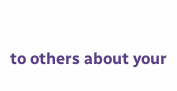to others about your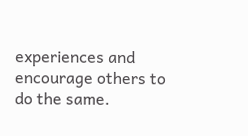experiences and encourage others to do the same.